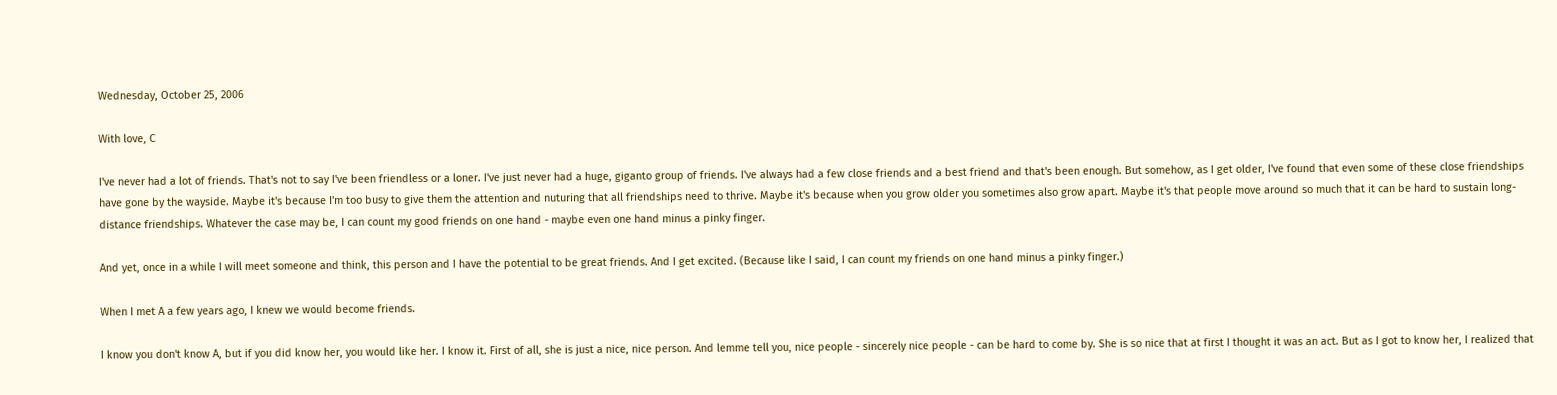Wednesday, October 25, 2006

With love, C

I've never had a lot of friends. That's not to say I've been friendless or a loner. I've just never had a huge, giganto group of friends. I've always had a few close friends and a best friend and that's been enough. But somehow, as I get older, I've found that even some of these close friendships have gone by the wayside. Maybe it's because I'm too busy to give them the attention and nuturing that all friendships need to thrive. Maybe it's because when you grow older you sometimes also grow apart. Maybe it's that people move around so much that it can be hard to sustain long-distance friendships. Whatever the case may be, I can count my good friends on one hand - maybe even one hand minus a pinky finger.

And yet, once in a while I will meet someone and think, this person and I have the potential to be great friends. And I get excited. (Because like I said, I can count my friends on one hand minus a pinky finger.)

When I met A a few years ago, I knew we would become friends.

I know you don't know A, but if you did know her, you would like her. I know it. First of all, she is just a nice, nice person. And lemme tell you, nice people - sincerely nice people - can be hard to come by. She is so nice that at first I thought it was an act. But as I got to know her, I realized that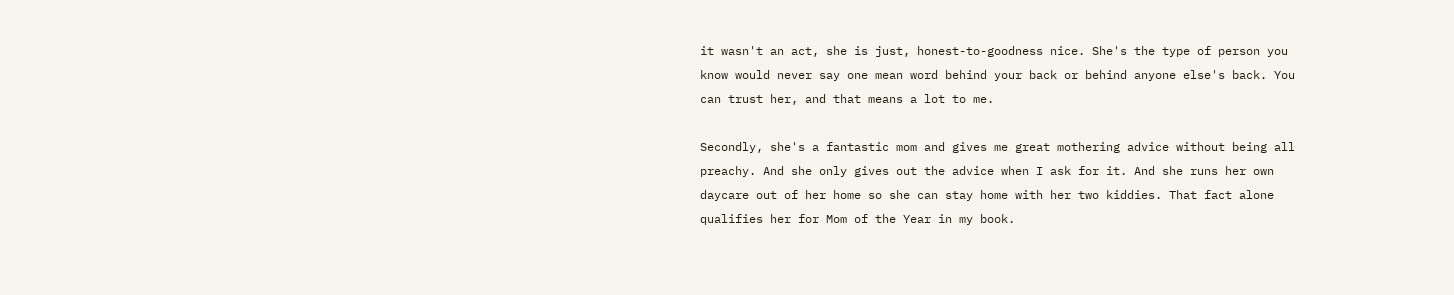it wasn't an act, she is just, honest-to-goodness nice. She's the type of person you know would never say one mean word behind your back or behind anyone else's back. You can trust her, and that means a lot to me.

Secondly, she's a fantastic mom and gives me great mothering advice without being all preachy. And she only gives out the advice when I ask for it. And she runs her own daycare out of her home so she can stay home with her two kiddies. That fact alone qualifies her for Mom of the Year in my book.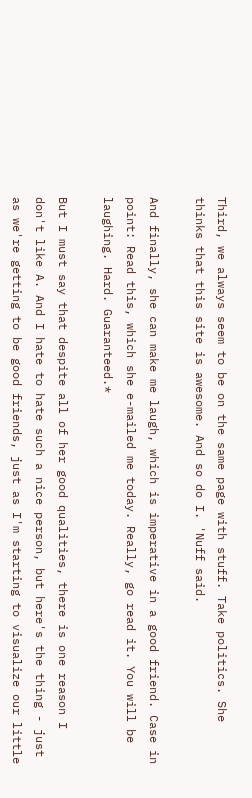Third, we always seem to be on the same page with stuff. Take politics. She thinks that this site is awesome. And so do I. 'Nuff said.

And finally, she can make me laugh, which is imperative in a good friend. Case in point: Read this, which she e-mailed me today. Really, go read it. You will be laughing. Hard. Guaranteed.*

But I must say that despite all of her good qualities, there is one reason I don't like A. And I hate to hate such a nice person, but here's the thing - just as we're getting to be good friends, just as I'm starting to visualize our little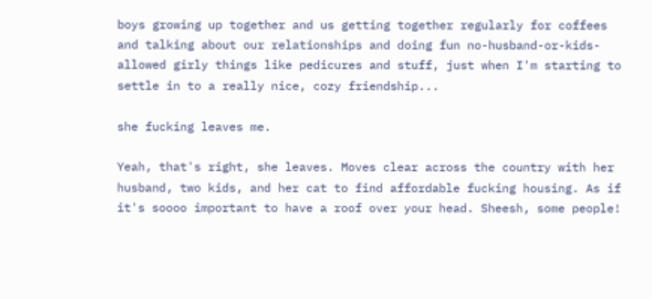boys growing up together and us getting together regularly for coffees and talking about our relationships and doing fun no-husband-or-kids-allowed girly things like pedicures and stuff, just when I'm starting to settle in to a really nice, cozy friendship...

she fucking leaves me.

Yeah, that's right, she leaves. Moves clear across the country with her husband, two kids, and her cat to find affordable fucking housing. As if it's soooo important to have a roof over your head. Sheesh, some people!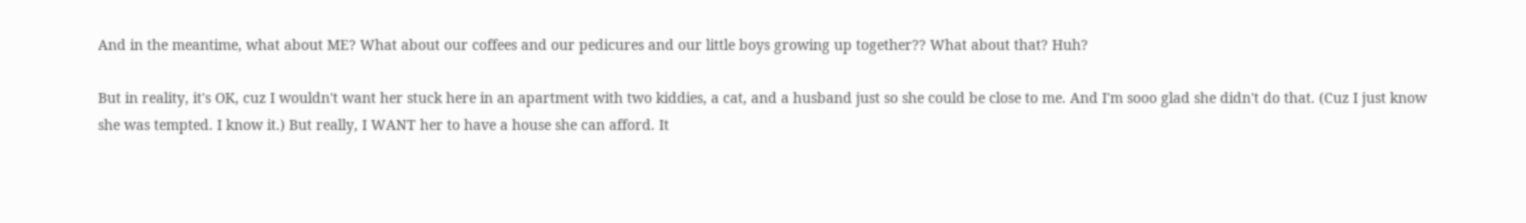And in the meantime, what about ME? What about our coffees and our pedicures and our little boys growing up together?? What about that? Huh?

But in reality, it's OK, cuz I wouldn't want her stuck here in an apartment with two kiddies, a cat, and a husband just so she could be close to me. And I'm sooo glad she didn't do that. (Cuz I just know she was tempted. I know it.) But really, I WANT her to have a house she can afford. It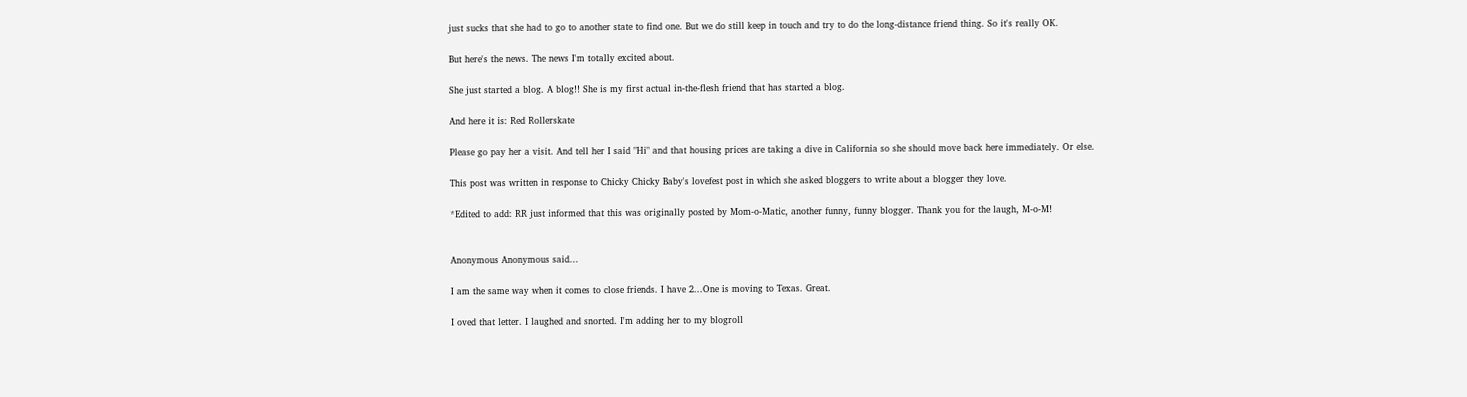just sucks that she had to go to another state to find one. But we do still keep in touch and try to do the long-distance friend thing. So it's really OK.

But here's the news. The news I'm totally excited about.

She just started a blog. A blog!! She is my first actual in-the-flesh friend that has started a blog.

And here it is: Red Rollerskate

Please go pay her a visit. And tell her I said "Hi" and that housing prices are taking a dive in California so she should move back here immediately. Or else.

This post was written in response to Chicky Chicky Baby's lovefest post in which she asked bloggers to write about a blogger they love.

*Edited to add: RR just informed that this was originally posted by Mom-o-Matic, another funny, funny blogger. Thank you for the laugh, M-o-M!


Anonymous Anonymous said...

I am the same way when it comes to close friends. I have 2...One is moving to Texas. Great.

I oved that letter. I laughed and snorted. I'm adding her to my blogroll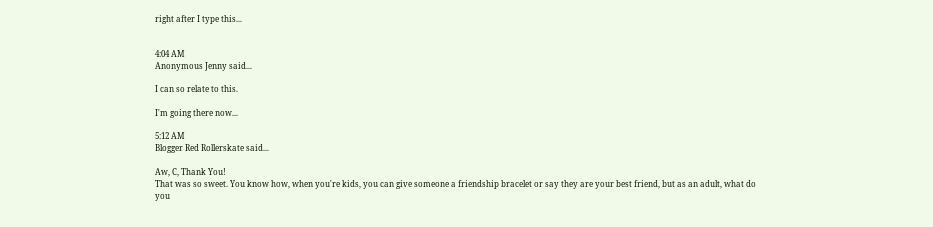right after I type this...


4:04 AM
Anonymous Jenny said...

I can so relate to this.

I'm going there now...

5:12 AM
Blogger Red Rollerskate said...

Aw, C, Thank You!
That was so sweet. You know how, when you're kids, you can give someone a friendship bracelet or say they are your best friend, but as an adult, what do you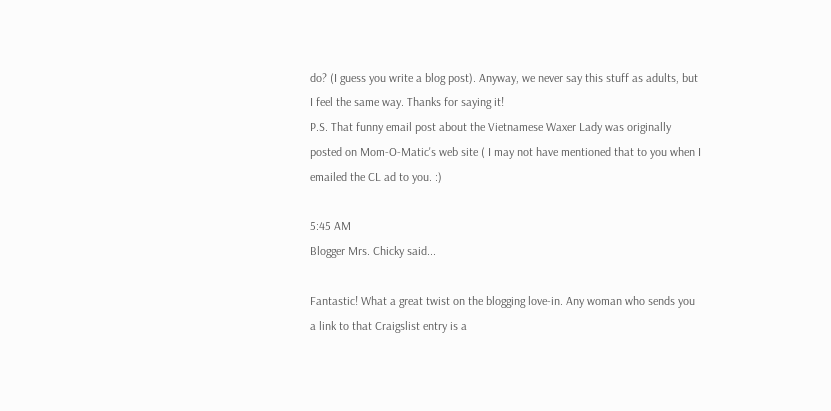do? (I guess you write a blog post). Anyway, we never say this stuff as adults, but I feel the same way. Thanks for saying it!
P.S. That funny email post about the Vietnamese Waxer Lady was originally posted on Mom-O-Matic's web site ( I may not have mentioned that to you when I emailed the CL ad to you. :)

5:45 AM
Blogger Mrs. Chicky said...

Fantastic! What a great twist on the blogging love-in. Any woman who sends you a link to that Craigslist entry is a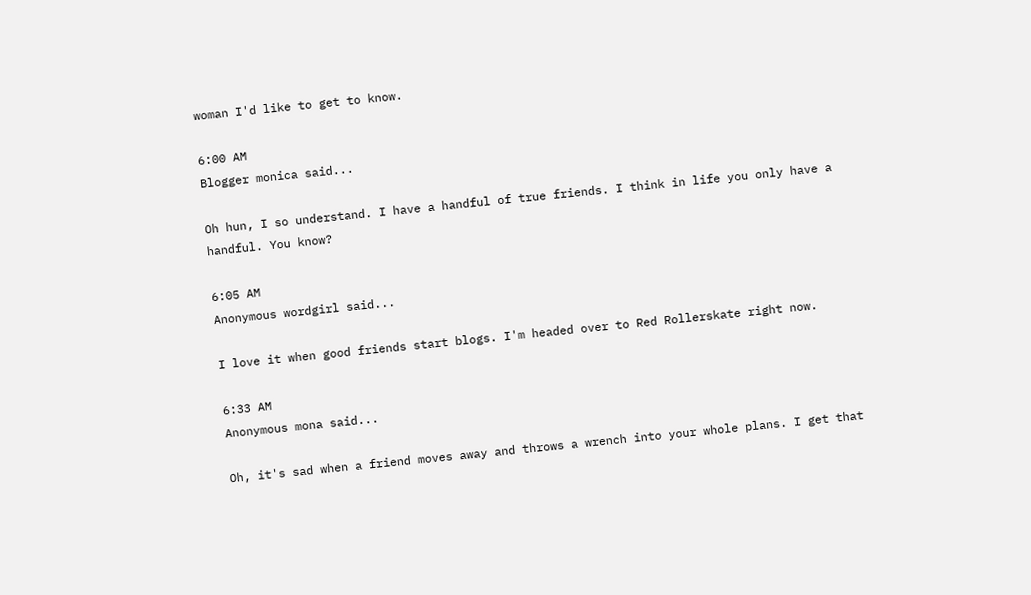woman I'd like to get to know.

6:00 AM
Blogger monica said...

Oh hun, I so understand. I have a handful of true friends. I think in life you only have a handful. You know?

6:05 AM
Anonymous wordgirl said...

I love it when good friends start blogs. I'm headed over to Red Rollerskate right now.

6:33 AM
Anonymous mona said...

Oh, it's sad when a friend moves away and throws a wrench into your whole plans. I get that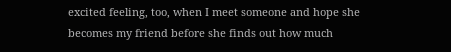excited feeling, too, when I meet someone and hope she becomes my friend before she finds out how much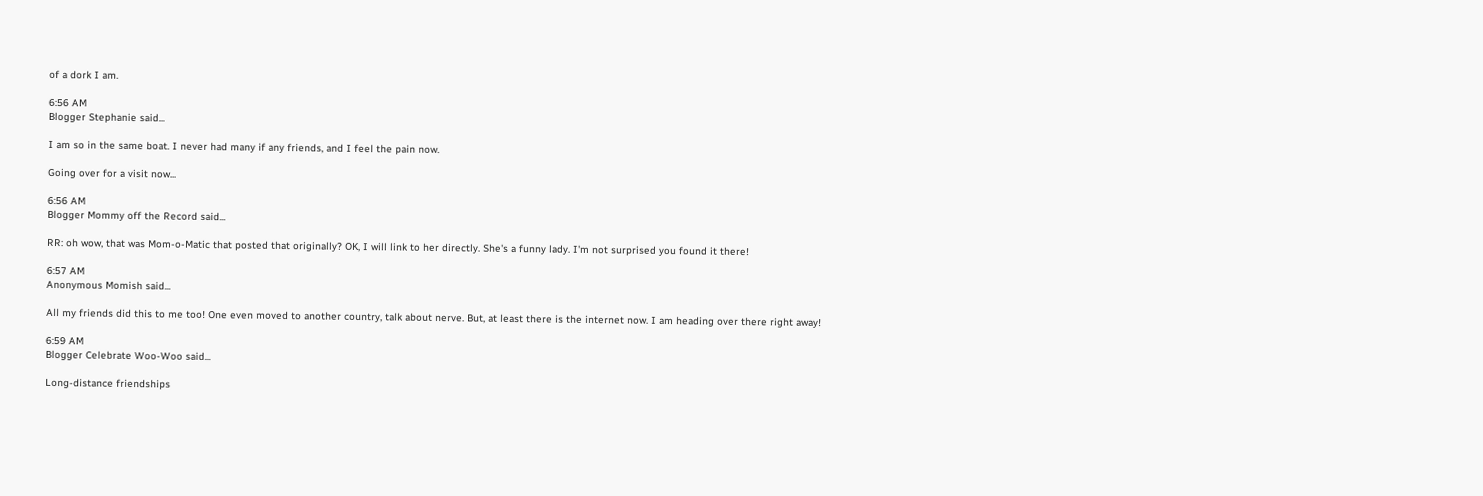of a dork I am.

6:56 AM
Blogger Stephanie said...

I am so in the same boat. I never had many if any friends, and I feel the pain now.

Going over for a visit now...

6:56 AM
Blogger Mommy off the Record said...

RR: oh wow, that was Mom-o-Matic that posted that originally? OK, I will link to her directly. She's a funny lady. I'm not surprised you found it there!

6:57 AM
Anonymous Momish said...

All my friends did this to me too! One even moved to another country, talk about nerve. But, at least there is the internet now. I am heading over there right away!

6:59 AM
Blogger Celebrate Woo-Woo said...

Long-distance friendships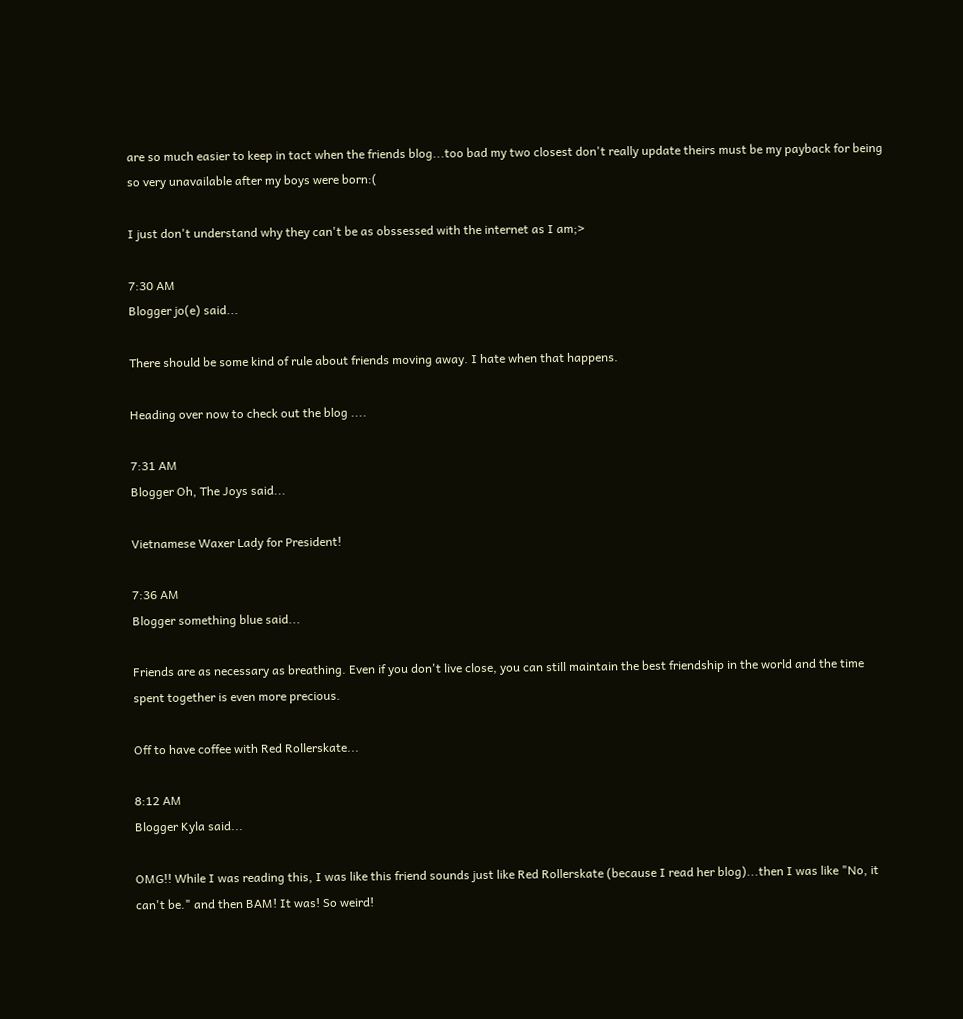are so much easier to keep in tact when the friends blog...too bad my two closest don't really update theirs must be my payback for being so very unavailable after my boys were born:(

I just don't understand why they can't be as obssessed with the internet as I am;>

7:30 AM
Blogger jo(e) said...

There should be some kind of rule about friends moving away. I hate when that happens.

Heading over now to check out the blog ....

7:31 AM
Blogger Oh, The Joys said...

Vietnamese Waxer Lady for President!

7:36 AM
Blogger something blue said...

Friends are as necessary as breathing. Even if you don't live close, you can still maintain the best friendship in the world and the time spent together is even more precious.

Off to have coffee with Red Rollerskate...

8:12 AM
Blogger Kyla said...

OMG!! While I was reading this, I was like this friend sounds just like Red Rollerskate (because I read her blog)...then I was like "No, it can't be." and then BAM! It was! So weird!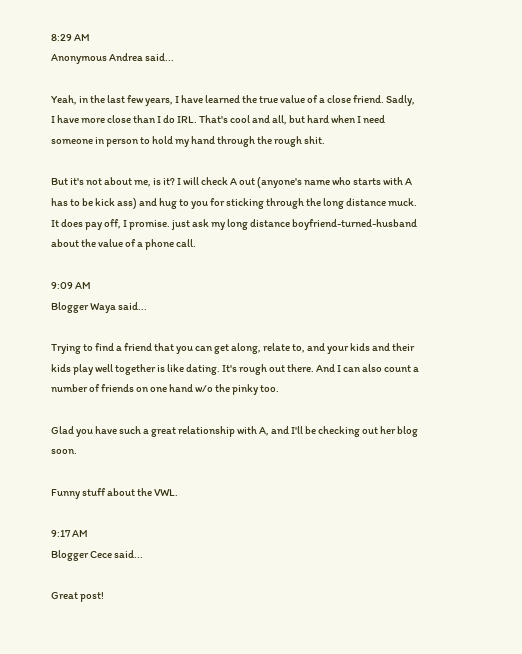8:29 AM
Anonymous Andrea said...

Yeah, in the last few years, I have learned the true value of a close friend. Sadly, I have more close than I do IRL. That's cool and all, but hard when I need someone in person to hold my hand through the rough shit.

But it's not about me, is it? I will check A out (anyone's name who starts with A has to be kick ass) and hug to you for sticking through the long distance muck. It does pay off, I promise. just ask my long distance boyfriend-turned-husband about the value of a phone call.

9:09 AM
Blogger Waya said...

Trying to find a friend that you can get along, relate to, and your kids and their kids play well together is like dating. It's rough out there. And I can also count a number of friends on one hand w/o the pinky too.

Glad you have such a great relationship with A, and I'll be checking out her blog soon.

Funny stuff about the VWL.

9:17 AM
Blogger Cece said...

Great post!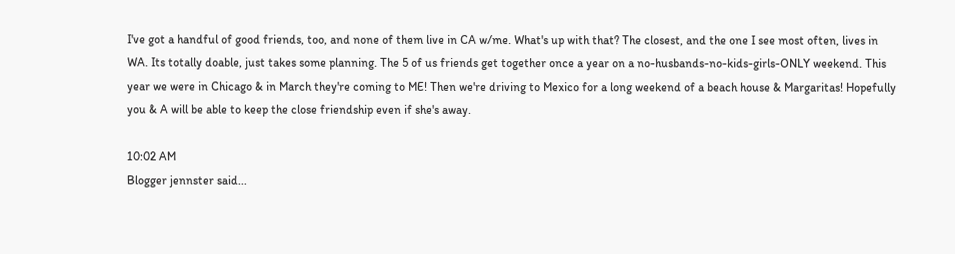I've got a handful of good friends, too, and none of them live in CA w/me. What's up with that? The closest, and the one I see most often, lives in WA. Its totally doable, just takes some planning. The 5 of us friends get together once a year on a no-husbands-no-kids-girls-ONLY weekend. This year we were in Chicago & in March they're coming to ME! Then we're driving to Mexico for a long weekend of a beach house & Margaritas! Hopefully you & A will be able to keep the close friendship even if she's away.

10:02 AM
Blogger jennster said...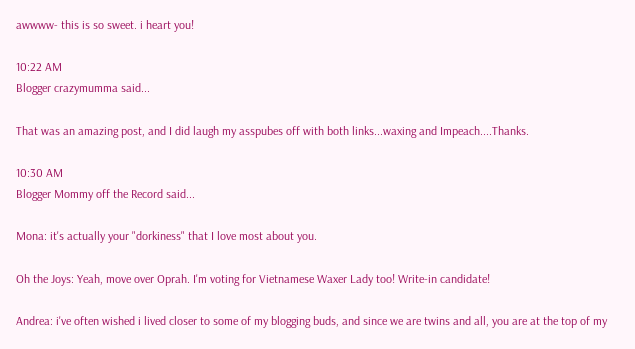awwww- this is so sweet. i heart you!

10:22 AM
Blogger crazymumma said...

That was an amazing post, and I did laugh my asspubes off with both links...waxing and Impeach....Thanks.

10:30 AM
Blogger Mommy off the Record said...

Mona: it's actually your "dorkiness" that I love most about you.

Oh the Joys: Yeah, move over Oprah. I'm voting for Vietnamese Waxer Lady too! Write-in candidate!

Andrea: i've often wished i lived closer to some of my blogging buds, and since we are twins and all, you are at the top of my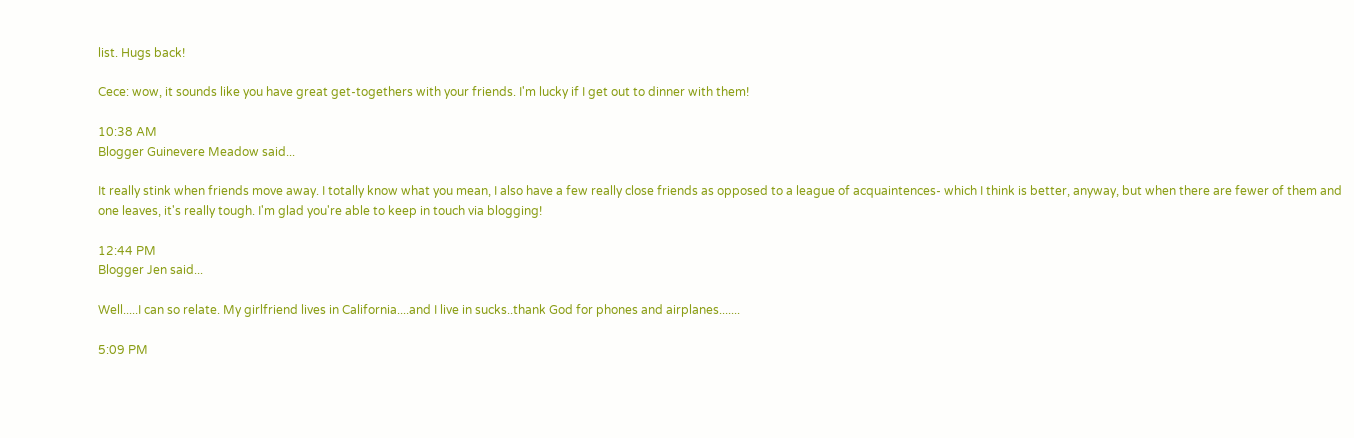list. Hugs back!

Cece: wow, it sounds like you have great get-togethers with your friends. I'm lucky if I get out to dinner with them!

10:38 AM
Blogger Guinevere Meadow said...

It really stink when friends move away. I totally know what you mean, I also have a few really close friends as opposed to a league of acquaintences- which I think is better, anyway, but when there are fewer of them and one leaves, it's really tough. I'm glad you're able to keep in touch via blogging!

12:44 PM
Blogger Jen said...

Well.....I can so relate. My girlfriend lives in California....and I live in sucks..thank God for phones and airplanes.......

5:09 PM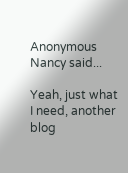Anonymous Nancy said...

Yeah, just what I need, another blog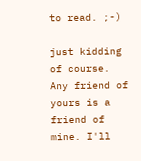to read. ;-)

just kidding of course. Any friend of yours is a friend of mine. I'll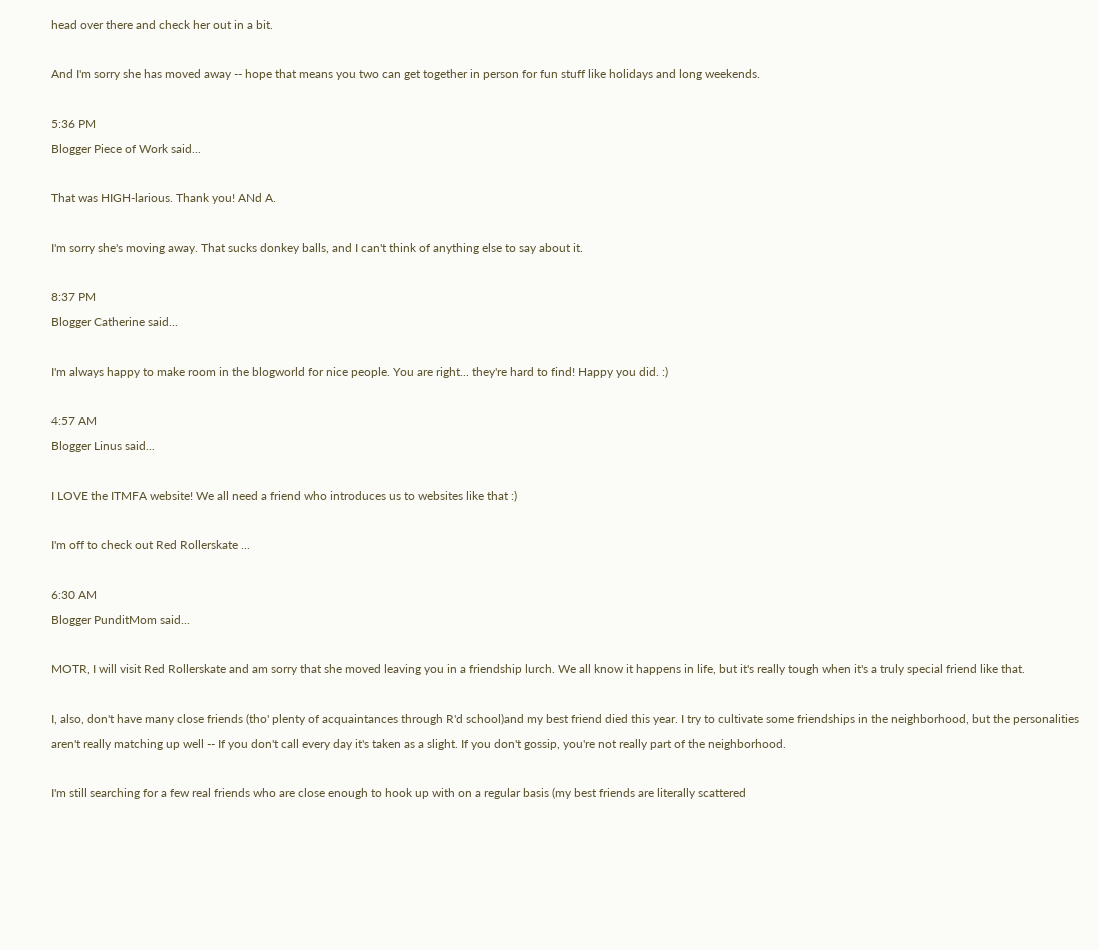head over there and check her out in a bit.

And I'm sorry she has moved away -- hope that means you two can get together in person for fun stuff like holidays and long weekends.

5:36 PM
Blogger Piece of Work said...

That was HIGH-larious. Thank you! ANd A.

I'm sorry she's moving away. That sucks donkey balls, and I can't think of anything else to say about it.

8:37 PM
Blogger Catherine said...

I'm always happy to make room in the blogworld for nice people. You are right... they're hard to find! Happy you did. :)

4:57 AM
Blogger Linus said...

I LOVE the ITMFA website! We all need a friend who introduces us to websites like that :)

I'm off to check out Red Rollerskate ...

6:30 AM
Blogger PunditMom said...

MOTR, I will visit Red Rollerskate and am sorry that she moved leaving you in a friendship lurch. We all know it happens in life, but it's really tough when it's a truly special friend like that.

I, also, don't have many close friends (tho' plenty of acquaintances through R'd school)and my best friend died this year. I try to cultivate some friendships in the neighborhood, but the personalities aren't really matching up well -- If you don't call every day it's taken as a slight. If you don't gossip, you're not really part of the neighborhood.

I'm still searching for a few real friends who are close enough to hook up with on a regular basis (my best friends are literally scattered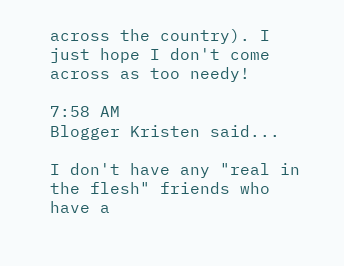across the country). I just hope I don't come across as too needy!

7:58 AM
Blogger Kristen said...

I don't have any "real in the flesh" friends who have a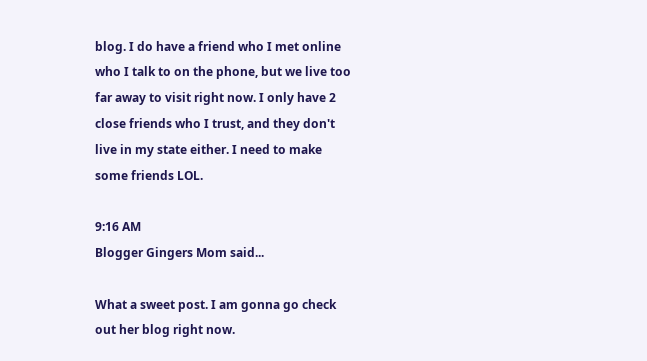blog. I do have a friend who I met online who I talk to on the phone, but we live too far away to visit right now. I only have 2 close friends who I trust, and they don't live in my state either. I need to make some friends LOL.

9:16 AM
Blogger Gingers Mom said...

What a sweet post. I am gonna go check out her blog right now.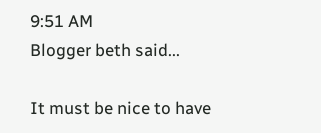9:51 AM
Blogger beth said...

It must be nice to have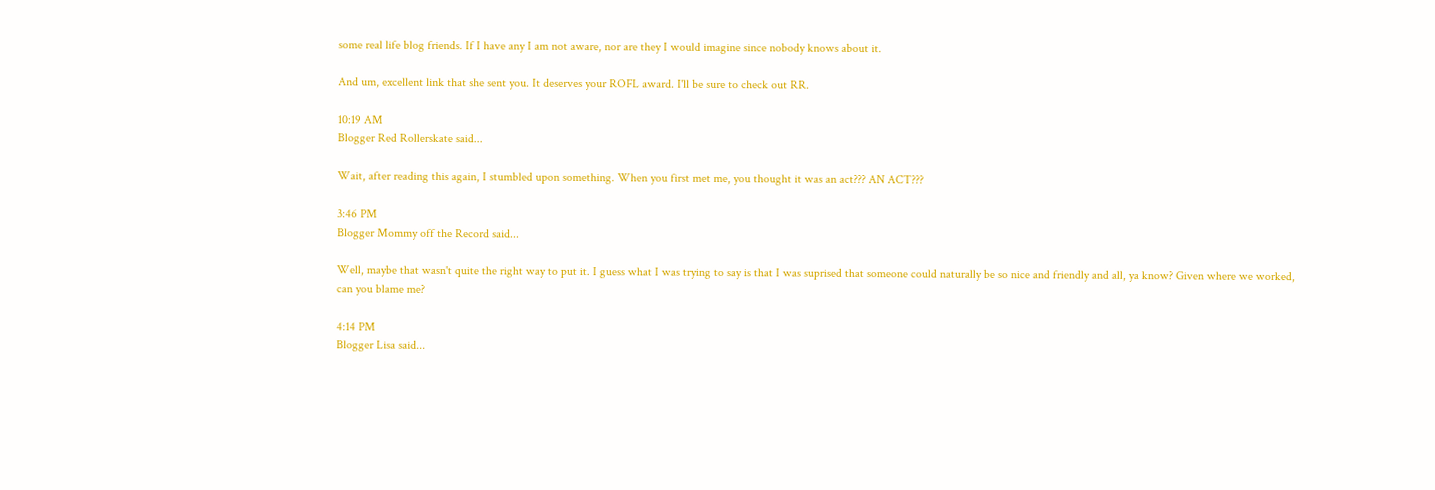some real life blog friends. If I have any I am not aware, nor are they I would imagine since nobody knows about it.

And um, excellent link that she sent you. It deserves your ROFL award. I'll be sure to check out RR.

10:19 AM
Blogger Red Rollerskate said...

Wait, after reading this again, I stumbled upon something. When you first met me, you thought it was an act??? AN ACT???

3:46 PM
Blogger Mommy off the Record said...

Well, maybe that wasn't quite the right way to put it. I guess what I was trying to say is that I was suprised that someone could naturally be so nice and friendly and all, ya know? Given where we worked, can you blame me?

4:14 PM
Blogger Lisa said...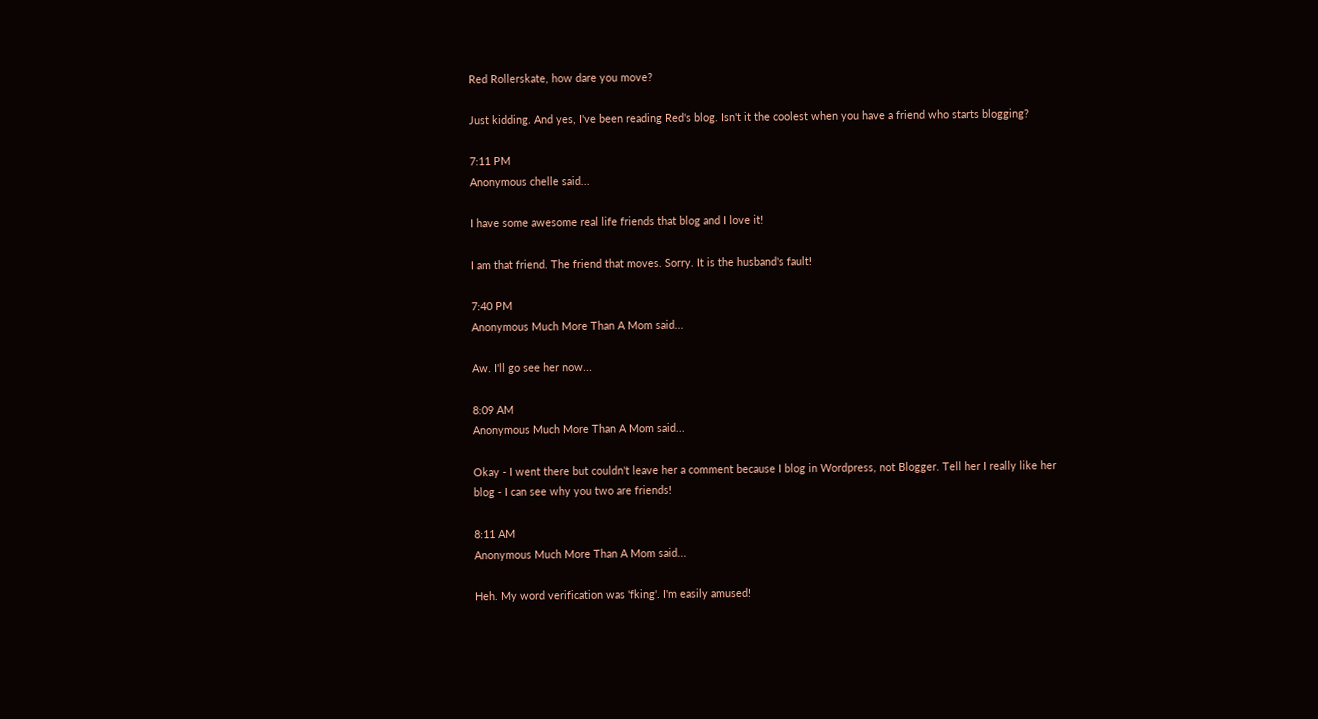Red Rollerskate, how dare you move?

Just kidding. And yes, I've been reading Red's blog. Isn't it the coolest when you have a friend who starts blogging?

7:11 PM
Anonymous chelle said...

I have some awesome real life friends that blog and I love it!

I am that friend. The friend that moves. Sorry. It is the husband's fault!

7:40 PM
Anonymous Much More Than A Mom said...

Aw. I'll go see her now...

8:09 AM
Anonymous Much More Than A Mom said...

Okay - I went there but couldn't leave her a comment because I blog in Wordpress, not Blogger. Tell her I really like her blog - I can see why you two are friends!

8:11 AM
Anonymous Much More Than A Mom said...

Heh. My word verification was 'fking'. I'm easily amused!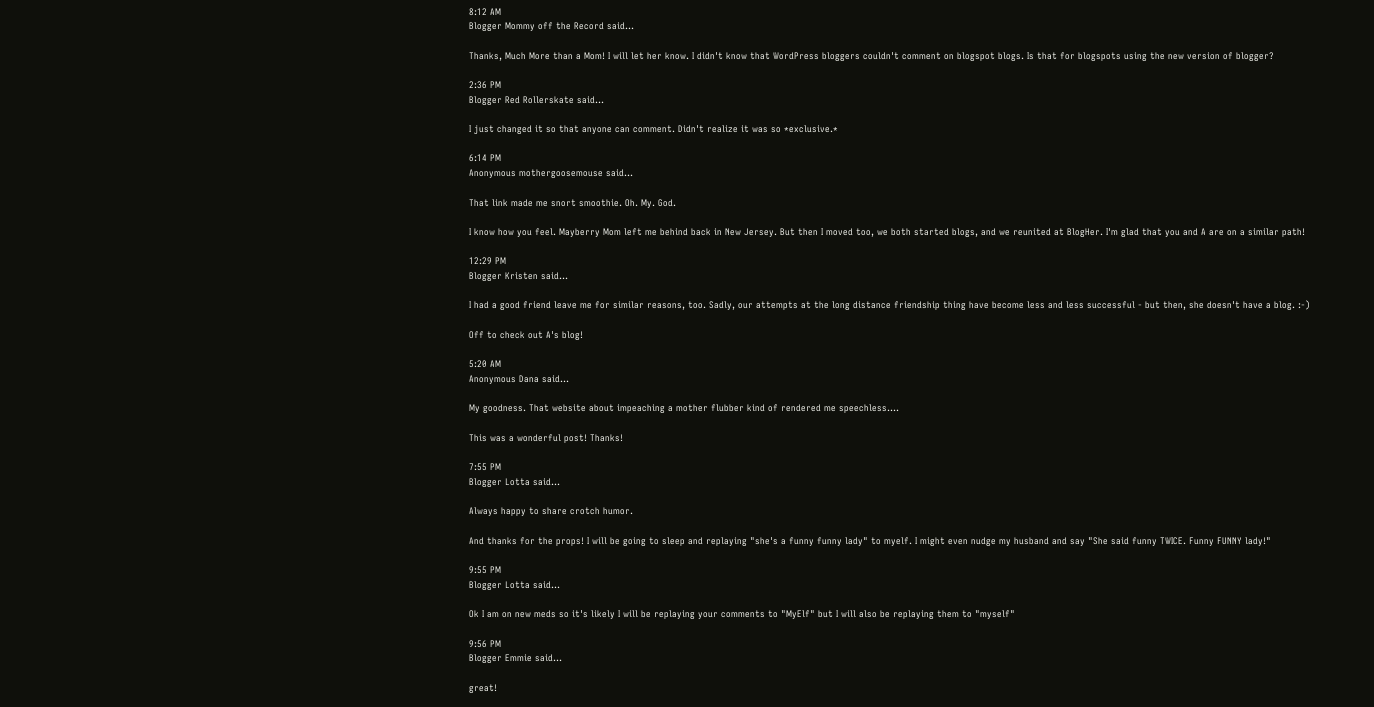8:12 AM
Blogger Mommy off the Record said...

Thanks, Much More than a Mom! I will let her know. I didn't know that WordPress bloggers couldn't comment on blogspot blogs. Is that for blogspots using the new version of blogger?

2:36 PM
Blogger Red Rollerskate said...

I just changed it so that anyone can comment. Didn't realize it was so *exclusive.*

6:14 PM
Anonymous mothergoosemouse said...

That link made me snort smoothie. Oh. My. God.

I know how you feel. Mayberry Mom left me behind back in New Jersey. But then I moved too, we both started blogs, and we reunited at BlogHer. I'm glad that you and A are on a similar path!

12:29 PM
Blogger Kristen said...

I had a good friend leave me for similar reasons, too. Sadly, our attempts at the long distance friendship thing have become less and less successful - but then, she doesn't have a blog. :-)

Off to check out A's blog!

5:20 AM
Anonymous Dana said...

My goodness. That website about impeaching a mother flubber kind of rendered me speechless....

This was a wonderful post! Thanks!

7:55 PM
Blogger Lotta said...

Always happy to share crotch humor.

And thanks for the props! I will be going to sleep and replaying "she's a funny funny lady" to myelf. I might even nudge my husband and say "She said funny TWICE. Funny FUNNY lady!"

9:55 PM
Blogger Lotta said...

Ok I am on new meds so it's likely I will be replaying your comments to "MyElf" but I will also be replaying them to "myself"

9:56 PM
Blogger Emmie said...

great!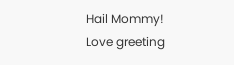Hail Mommy!
Love greeting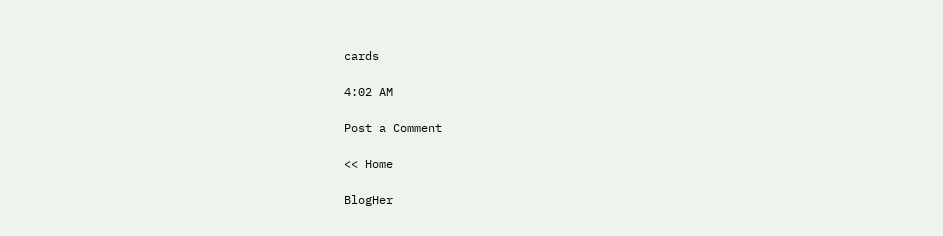cards

4:02 AM

Post a Comment

<< Home

BlogHer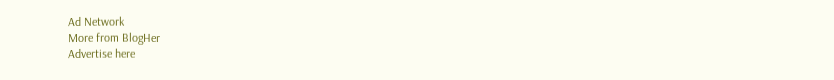Ad Network
More from BlogHer
Advertise here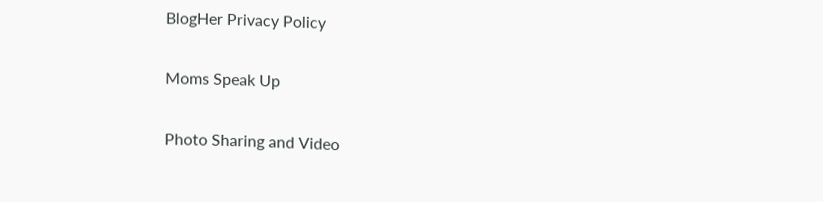BlogHer Privacy Policy

Moms Speak Up

Photo Sharing and Video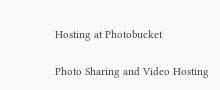Hosting at Photobucket

Photo Sharing and Video Hosting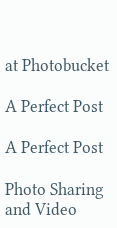at Photobucket

A Perfect Post

A Perfect Post

Photo Sharing and Video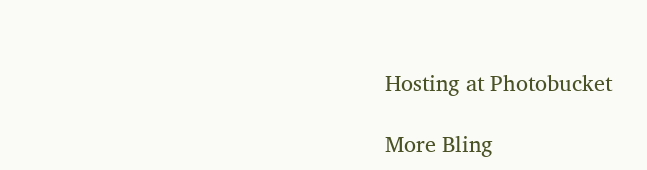Hosting at Photobucket

More Bling